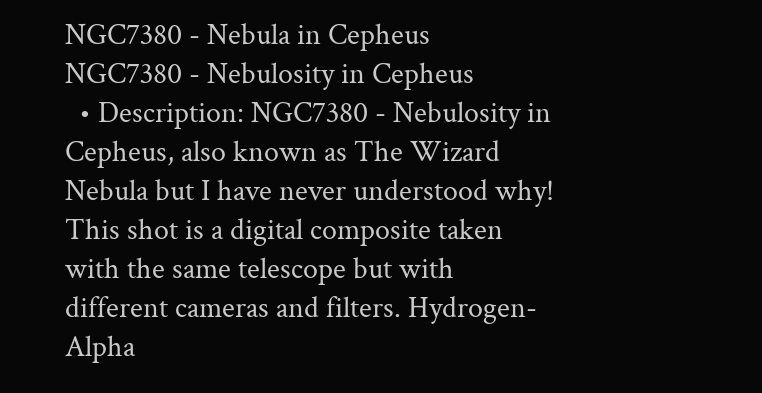NGC7380 - Nebula in Cepheus
NGC7380 - Nebulosity in Cepheus
  • Description: NGC7380 - Nebulosity in Cepheus, also known as The Wizard Nebula but I have never understood why! This shot is a digital composite taken with the same telescope but with different cameras and filters. Hydrogen-Alpha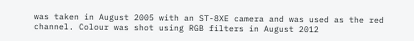was taken in August 2005 with an ST-8XE camera and was used as the red channel. Colour was shot using RGB filters in August 2012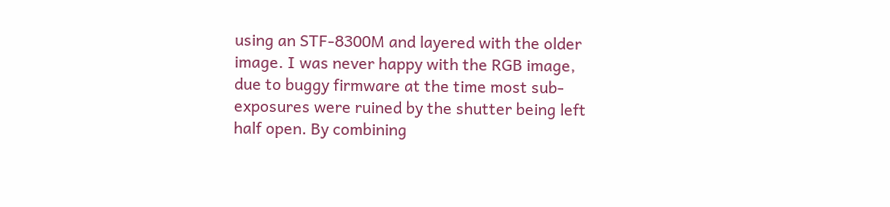using an STF-8300M and layered with the older image. I was never happy with the RGB image, due to buggy firmware at the time most sub-exposures were ruined by the shutter being left half open. By combining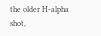the older H-alpha shot,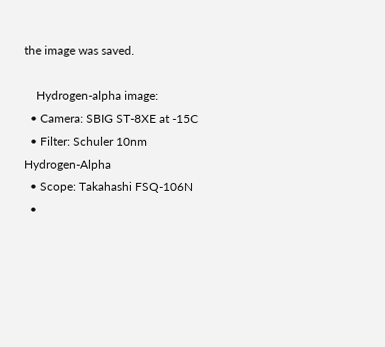the image was saved.

    Hydrogen-alpha image:
  • Camera: SBIG ST-8XE at -15C
  • Filter: Schuler 10nm Hydrogen-Alpha
  • Scope: Takahashi FSQ-106N
  •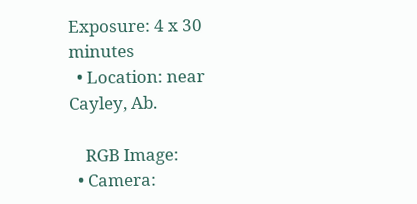Exposure: 4 x 30 minutes
  • Location: near Cayley, Ab.

    RGB Image:
  • Camera: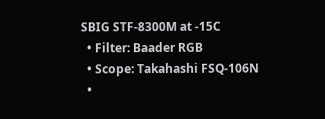SBIG STF-8300M at -15C
  • Filter: Baader RGB
  • Scope: Takahashi FSQ-106N
  •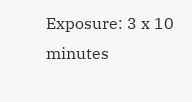Exposure: 3 x 10 minutes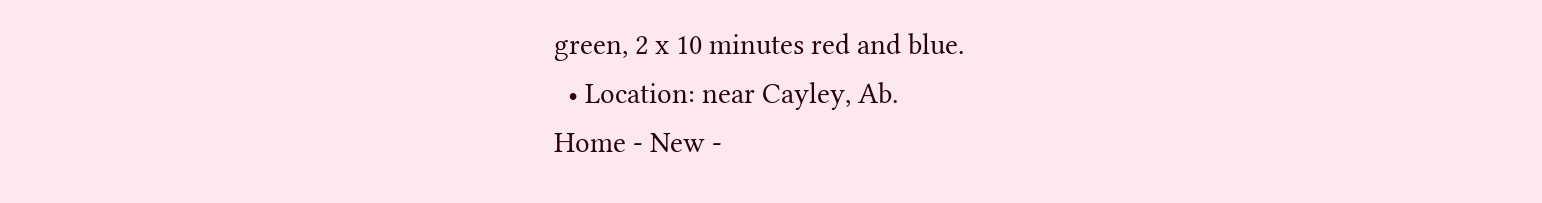green, 2 x 10 minutes red and blue.
  • Location: near Cayley, Ab.
Home - New -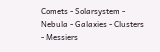Comets - Solarsystem - Nebula - Galaxies - Clusters - Messiers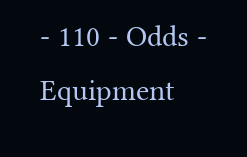- 110 - Odds - Equipment